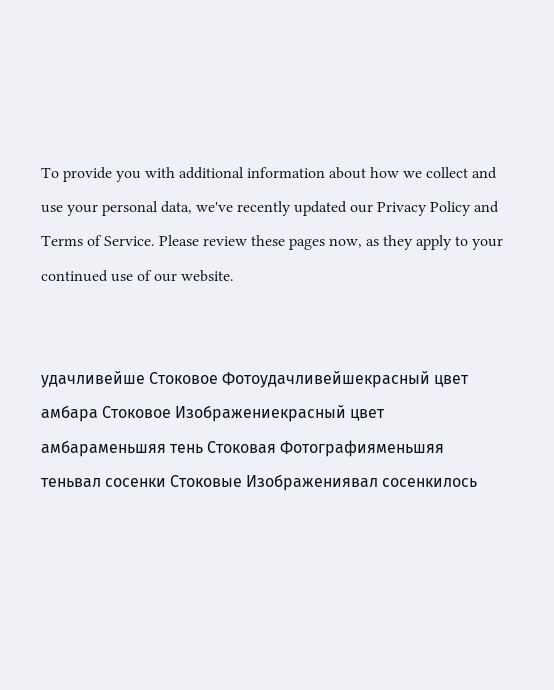To provide you with additional information about how we collect and use your personal data, we've recently updated our Privacy Policy and Terms of Service. Please review these pages now, as they apply to your continued use of our website.


удачливейше Стоковое Фотоудачливейшекрасный цвет амбара Стоковое Изображениекрасный цвет амбараменьшяя тень Стоковая Фотографияменьшяя теньвал сосенки Стоковые Изображениявал сосенкилось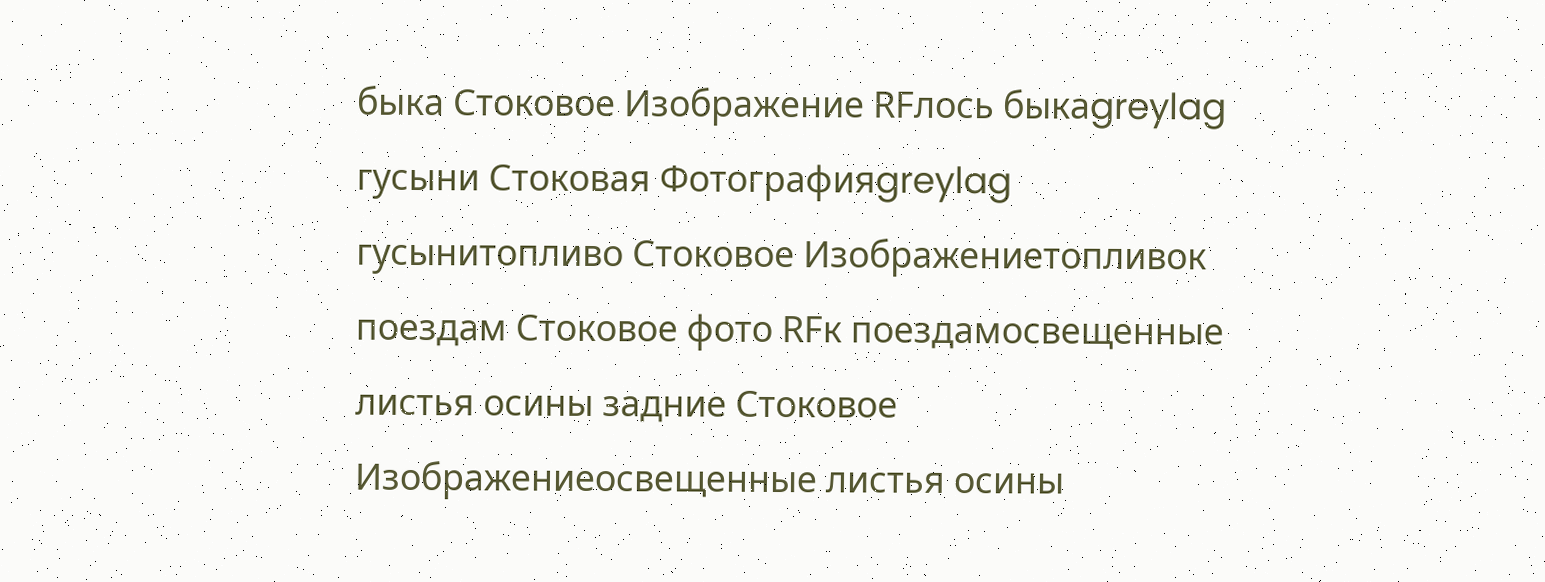быка Стоковое Изображение RFлось быкаgreylag гусыни Стоковая Фотографияgreylag гусынитопливо Стоковое Изображениетопливок поездам Стоковое фото RFк поездамосвещенные листья осины задние Стоковое Изображениеосвещенные листья осины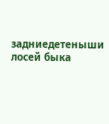задниедетеныши лосей быка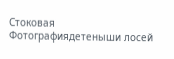Стоковая Фотографиядетеныши лосей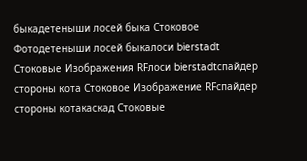быкадетеныши лосей быка Стоковое Фотодетеныши лосей быкалоси bierstadt Стоковые Изображения RFлоси bierstadtспайдер стороны кота Стоковое Изображение RFспайдер стороны котакаскад Стоковые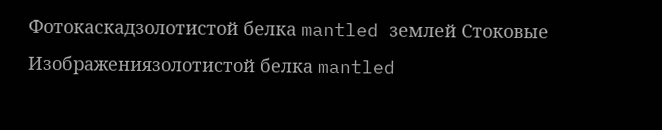Фотокаскадзолотистой белка mantled землей Стоковые Изображениязолотистой белка mantled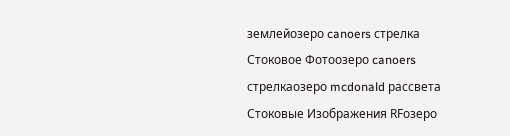землейозеро canoers стрелка Стоковое Фотоозеро canoers стрелкаозеро mcdonald рассвета Стоковые Изображения RFозеро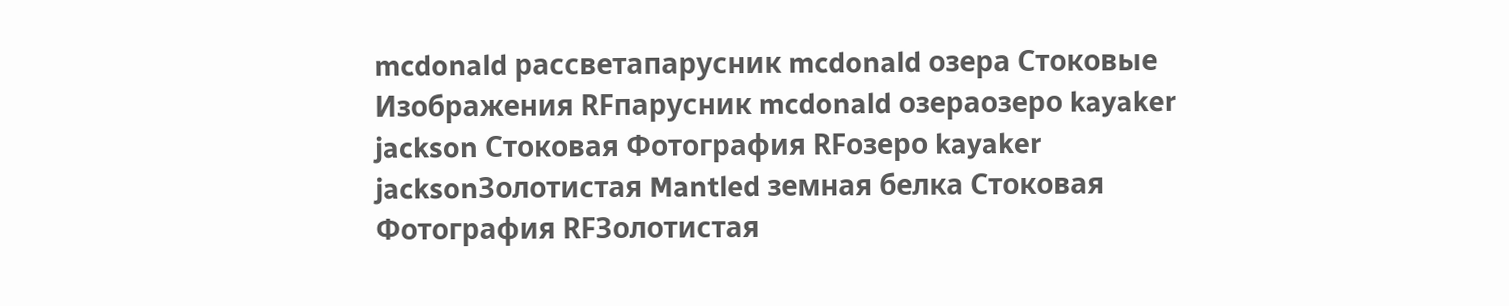mcdonald рассветапарусник mcdonald озера Стоковые Изображения RFпарусник mcdonald озераозеро kayaker jackson Стоковая Фотография RFозеро kayaker jacksonЗолотистая Mantled земная белка Стоковая Фотография RFЗолотистая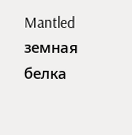Mantled земная белка